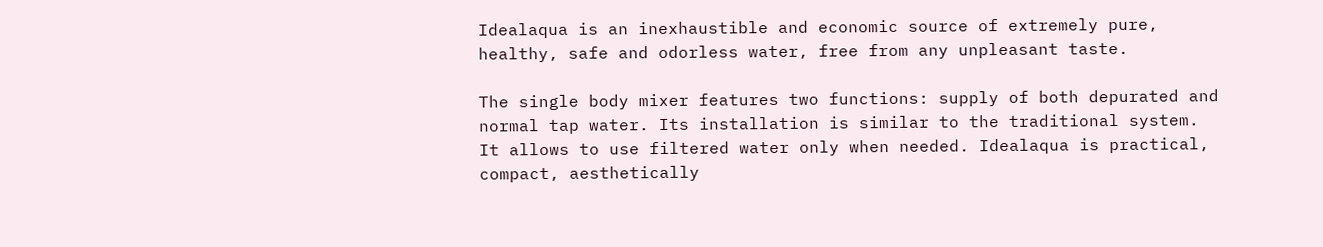Idealaqua is an inexhaustible and economic source of extremely pure, healthy, safe and odorless water, free from any unpleasant taste.

The single body mixer features two functions: supply of both depurated and normal tap water. Its installation is similar to the traditional system. It allows to use filtered water only when needed. Idealaqua is practical, compact, aesthetically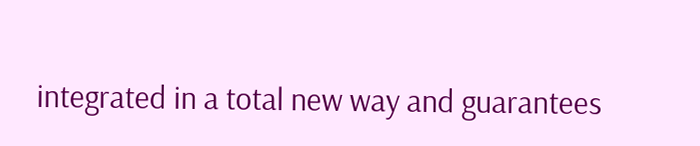integrated in a total new way and guarantees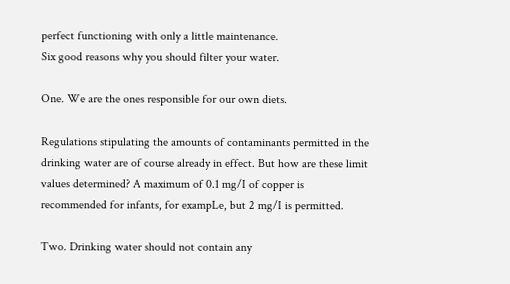perfect functioning with only a little maintenance.
Six good reasons why you should filter your water.

One. We are the ones responsible for our own diets.

Regulations stipulating the amounts of contaminants permitted in the drinking water are of course already in effect. But how are these limit values determined? A maximum of 0.1 mg/I of copper is recommended for infants, for exampLe, but 2 mg/I is permitted.

Two. Drinking water should not contain any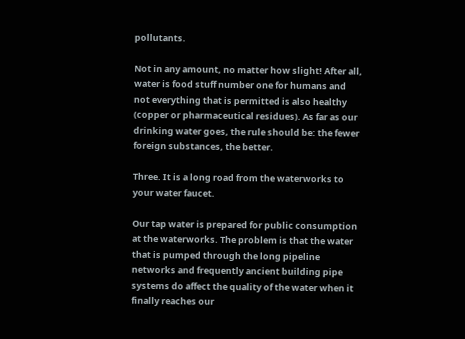pollutants.

Not in any amount, no matter how slight! After all, water is food stuff number one for humans and not everything that is permitted is also healthy (copper or pharmaceutical residues). As far as our drinking water goes, the rule should be: the fewer foreign substances, the better.

Three. It is a long road from the waterworks to your water faucet.

Our tap water is prepared for public consumption at the waterworks. The problem is that the water that is pumped through the long pipeline networks and frequently ancient building pipe systems do affect the quality of the water when it finally reaches our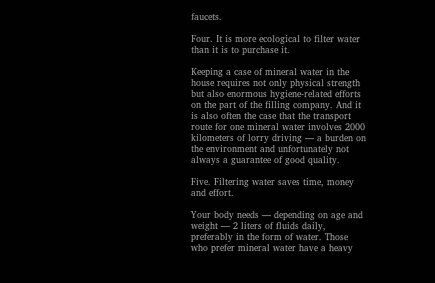faucets.

Four. It is more ecological to filter water than it is to purchase it.

Keeping a case of mineral water in the house requires not only physical strength but also enormous hygiene-related efforts on the part of the filling company. And it is also often the case that the transport route for one mineral water involves 2000 kilometers of lorry driving — a burden on the environment and unfortunately not always a guarantee of good quality.

Five. Filtering water saves time, money and effort.

Your body needs — depending on age and weight — 2 liters of fluids daily, preferably in the form of water. Those who prefer mineral water have a heavy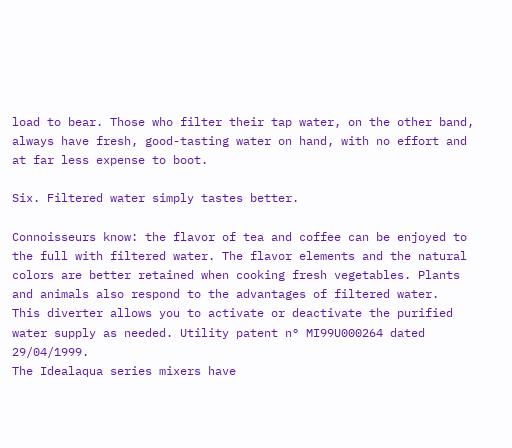load to bear. Those who filter their tap water, on the other band, always have fresh, good-tasting water on hand, with no effort and at far less expense to boot.

Six. Filtered water simply tastes better.

Connoisseurs know: the flavor of tea and coffee can be enjoyed to the full with filtered water. The flavor elements and the natural colors are better retained when cooking fresh vegetables. Plants and animals also respond to the advantages of filtered water.
This diverter allows you to activate or deactivate the purified water supply as needed. Utility patent n° MI99U000264 dated 29/04/1999.
The Idealaqua series mixers have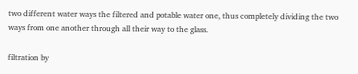two different water ways the filtered and potable water one, thus completely dividing the two ways from one another through all their way to the glass.

filtration by